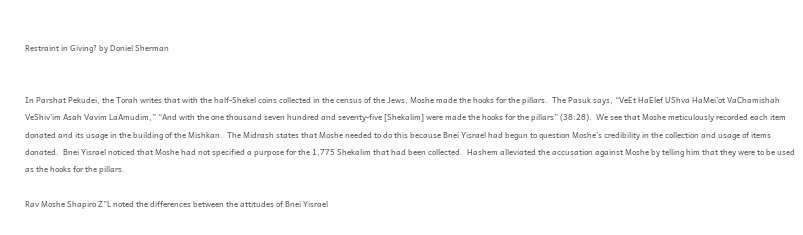Restraint in Giving? by Doniel Sherman


In Parshat Pekudei, the Torah writes that with the half-Shekel coins collected in the census of the Jews, Moshe made the hooks for the pillars.  The Pasuk says, “VeEt HaElef UShva HaMei’ot VaChamishah VeShiv’im Asah Vavim LaAmudim,” “And with the one thousand seven hundred and seventy-five [Shekalim] were made the hooks for the pillars” (38:28).  We see that Moshe meticulously recorded each item donated and its usage in the building of the Mishkan.  The Midrash states that Moshe needed to do this because Bnei Yisrael had begun to question Moshe’s credibility in the collection and usage of items donated.  Bnei Yisrael noticed that Moshe had not specified a purpose for the 1,775 Shekalim that had been collected.  Hashem alleviated the accusation against Moshe by telling him that they were to be used as the hooks for the pillars.

Rav Moshe Shapiro Z”L noted the differences between the attitudes of Bnei Yisrael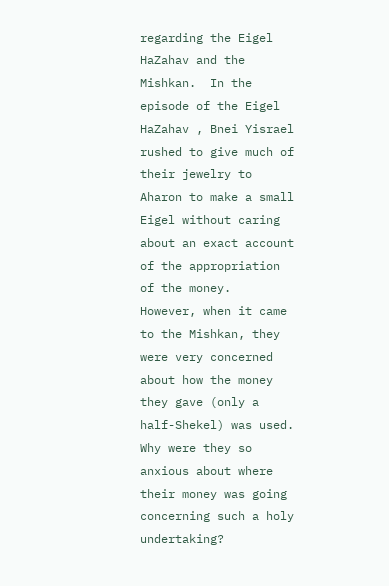regarding the Eigel HaZahav and the Mishkan.  In the episode of the Eigel HaZahav , Bnei Yisrael rushed to give much of their jewelry to Aharon to make a small Eigel without caring about an exact account of the appropriation of the money.  However, when it came to the Mishkan, they were very concerned about how the money they gave (only a half-Shekel) was used.  Why were they so anxious about where their money was going concerning such a holy undertaking?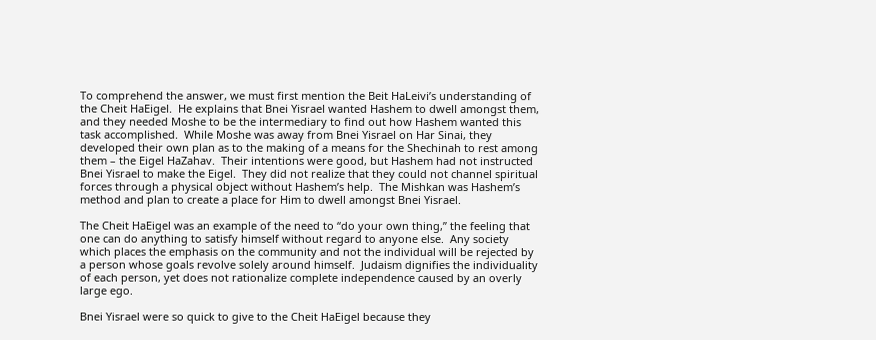To comprehend the answer, we must first mention the Beit HaLeivi’s understanding of the Cheit HaEigel.  He explains that Bnei Yisrael wanted Hashem to dwell amongst them, and they needed Moshe to be the intermediary to find out how Hashem wanted this task accomplished.  While Moshe was away from Bnei Yisrael on Har Sinai, they developed their own plan as to the making of a means for the Shechinah to rest among them – the Eigel HaZahav.  Their intentions were good, but Hashem had not instructed Bnei Yisrael to make the Eigel.  They did not realize that they could not channel spiritual forces through a physical object without Hashem’s help.  The Mishkan was Hashem’s method and plan to create a place for Him to dwell amongst Bnei Yisrael.

The Cheit HaEigel was an example of the need to “do your own thing,” the feeling that one can do anything to satisfy himself without regard to anyone else.  Any society which places the emphasis on the community and not the individual will be rejected by a person whose goals revolve solely around himself.  Judaism dignifies the individuality of each person, yet does not rationalize complete independence caused by an overly large ego.

Bnei Yisrael were so quick to give to the Cheit HaEigel because they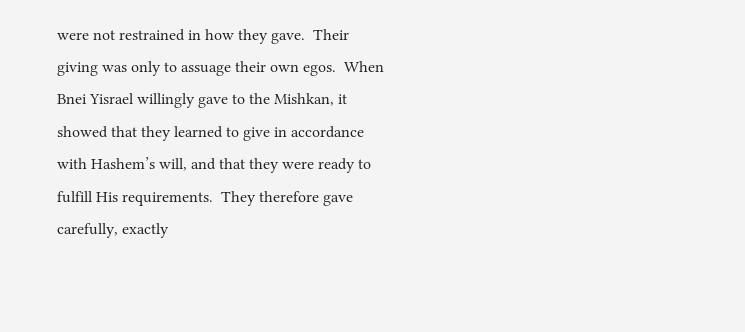were not restrained in how they gave.  Their giving was only to assuage their own egos.  When Bnei Yisrael willingly gave to the Mishkan, it showed that they learned to give in accordance with Hashem’s will, and that they were ready to fulfill His requirements.  They therefore gave carefully, exactly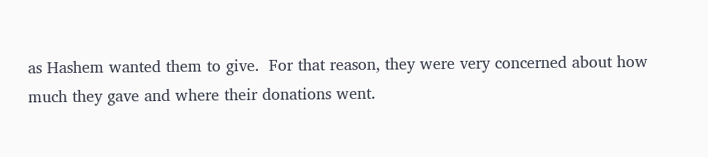as Hashem wanted them to give.  For that reason, they were very concerned about how much they gave and where their donations went.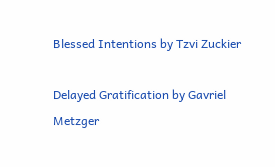Blessed Intentions by Tzvi Zuckier

Delayed Gratification by Gavriel Metzger